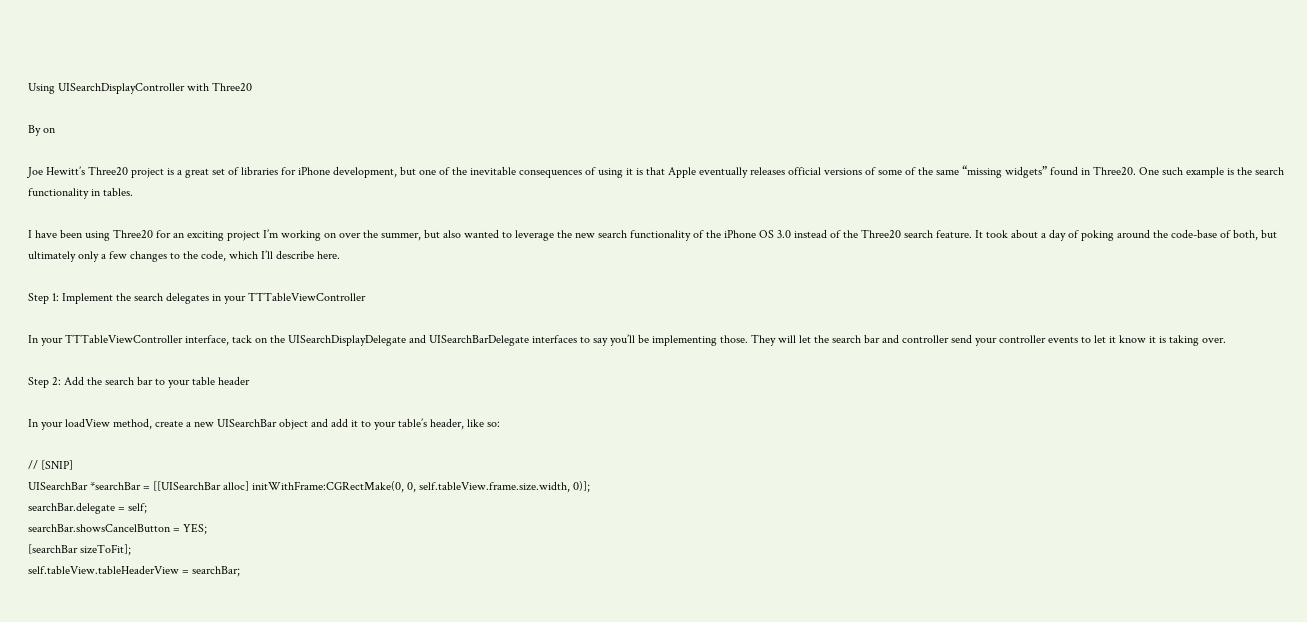Using UISearchDisplayController with Three20

By on

Joe Hewitt’s Three20 project is a great set of libraries for iPhone development, but one of the inevitable consequences of using it is that Apple eventually releases official versions of some of the same “missing widgets” found in Three20. One such example is the search functionality in tables.

I have been using Three20 for an exciting project I’m working on over the summer, but also wanted to leverage the new search functionality of the iPhone OS 3.0 instead of the Three20 search feature. It took about a day of poking around the code-base of both, but ultimately only a few changes to the code, which I’ll describe here.

Step 1: Implement the search delegates in your TTTableViewController

In your TTTableViewController interface, tack on the UISearchDisplayDelegate and UISearchBarDelegate interfaces to say you’ll be implementing those. They will let the search bar and controller send your controller events to let it know it is taking over.

Step 2: Add the search bar to your table header

In your loadView method, create a new UISearchBar object and add it to your table’s header, like so:

// [SNIP]
UISearchBar *searchBar = [[UISearchBar alloc] initWithFrame:CGRectMake(0, 0, self.tableView.frame.size.width, 0)];
searchBar.delegate = self;
searchBar.showsCancelButton = YES;
[searchBar sizeToFit];
self.tableView.tableHeaderView = searchBar;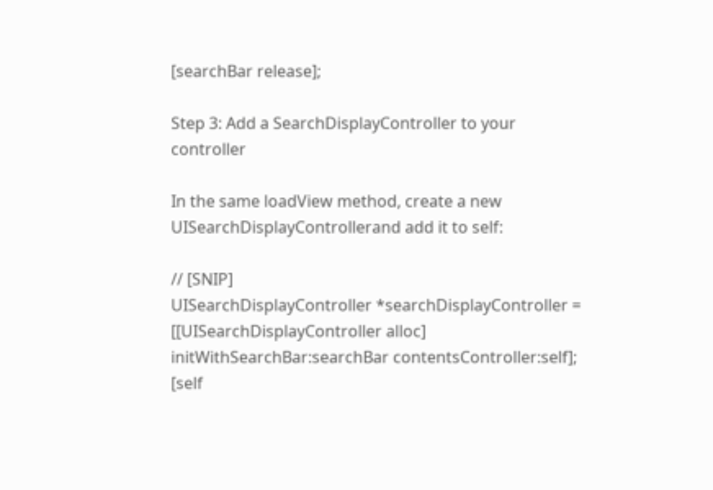[searchBar release];

Step 3: Add a SearchDisplayController to your controller

In the same loadView method, create a new UISearchDisplayControllerand add it to self:

// [SNIP]
UISearchDisplayController *searchDisplayController = [[UISearchDisplayController alloc] initWithSearchBar:searchBar contentsController:self];
[self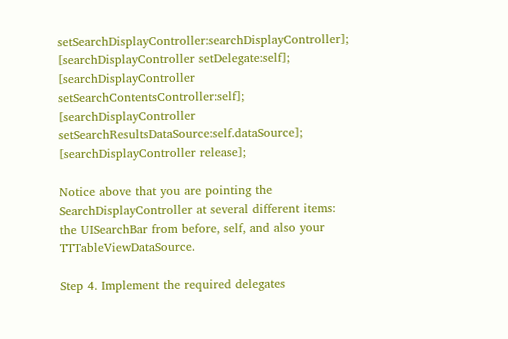setSearchDisplayController:searchDisplayController];
[searchDisplayController setDelegate:self];
[searchDisplayController setSearchContentsController:self];
[searchDisplayController setSearchResultsDataSource:self.dataSource];
[searchDisplayController release];

Notice above that you are pointing the SearchDisplayController at several different items: the UISearchBar from before, self, and also your TTTableViewDataSource.

Step 4. Implement the required delegates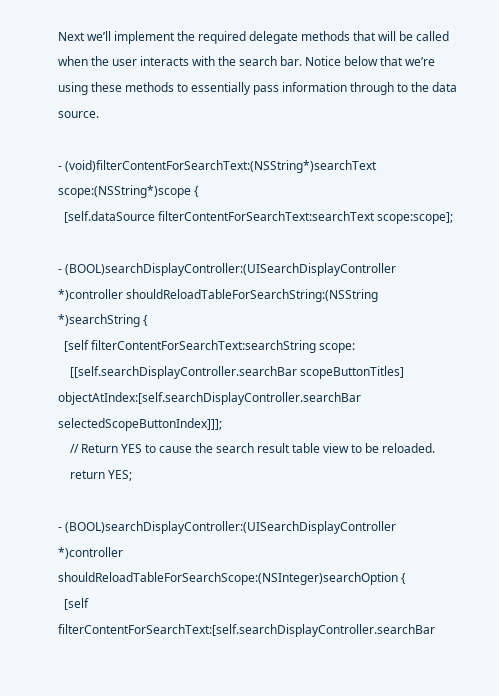Next we’ll implement the required delegate methods that will be called when the user interacts with the search bar. Notice below that we’re using these methods to essentially pass information through to the data source.

- (void)filterContentForSearchText:(NSString*)searchText scope:(NSString*)scope {
  [self.dataSource filterContentForSearchText:searchText scope:scope];

- (BOOL)searchDisplayController:(UISearchDisplayController *)controller shouldReloadTableForSearchString:(NSString *)searchString {
  [self filterContentForSearchText:searchString scope:
    [[self.searchDisplayController.searchBar scopeButtonTitles] objectAtIndex:[self.searchDisplayController.searchBar selectedScopeButtonIndex]]];
    // Return YES to cause the search result table view to be reloaded.
    return YES;

- (BOOL)searchDisplayController:(UISearchDisplayController *)controller shouldReloadTableForSearchScope:(NSInteger)searchOption {
  [self filterContentForSearchText:[self.searchDisplayController.searchBar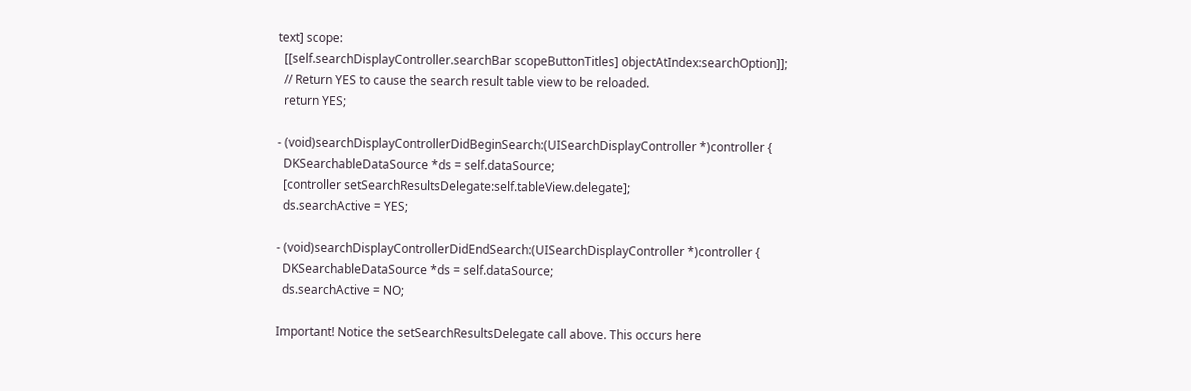text] scope:
  [[self.searchDisplayController.searchBar scopeButtonTitles] objectAtIndex:searchOption]];
  // Return YES to cause the search result table view to be reloaded.
  return YES;

- (void)searchDisplayControllerDidBeginSearch:(UISearchDisplayController *)controller {
  DKSearchableDataSource *ds = self.dataSource;
  [controller setSearchResultsDelegate:self.tableView.delegate];
  ds.searchActive = YES;

- (void)searchDisplayControllerDidEndSearch:(UISearchDisplayController *)controller {
  DKSearchableDataSource *ds = self.dataSource;
  ds.searchActive = NO;

Important! Notice the setSearchResultsDelegate call above. This occurs here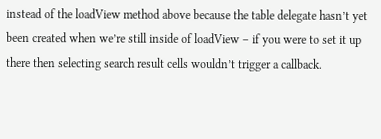instead of the loadView method above because the table delegate hasn’t yet been created when we’re still inside of loadView – if you were to set it up there then selecting search result cells wouldn’t trigger a callback.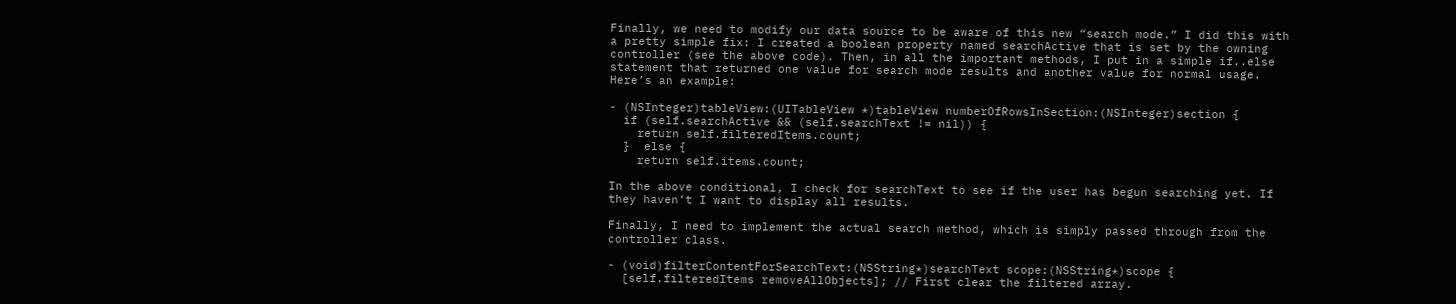Finally, we need to modify our data source to be aware of this new “search mode.” I did this with a pretty simple fix: I created a boolean property named searchActive that is set by the owning controller (see the above code). Then, in all the important methods, I put in a simple if..else statement that returned one value for search mode results and another value for normal usage. Here’s an example:

- (NSInteger)tableView:(UITableView *)tableView numberOfRowsInSection:(NSInteger)section {
  if (self.searchActive && (self.searchText != nil)) {
    return self.filteredItems.count;
  }  else {
    return self.items.count;

In the above conditional, I check for searchText to see if the user has begun searching yet. If they haven’t I want to display all results.

Finally, I need to implement the actual search method, which is simply passed through from the controller class.

- (void)filterContentForSearchText:(NSString*)searchText scope:(NSString*)scope {
  [self.filteredItems removeAllObjects]; // First clear the filtered array.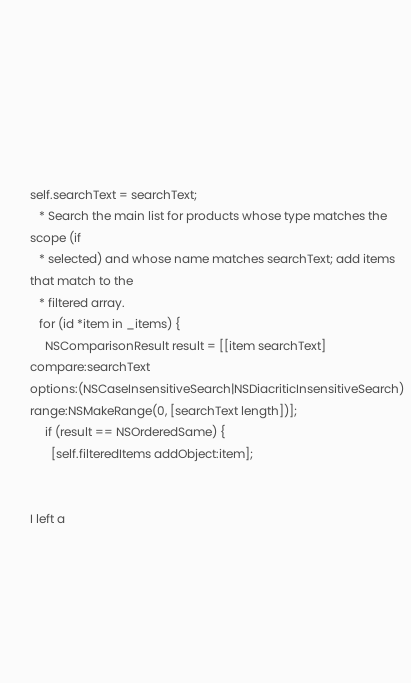self.searchText = searchText;
   * Search the main list for products whose type matches the scope (if
   * selected) and whose name matches searchText; add items that match to the
   * filtered array.
   for (id *item in _items) {
     NSComparisonResult result = [[item searchText] compare:searchText options:(NSCaseInsensitiveSearch|NSDiacriticInsensitiveSearch) range:NSMakeRange(0, [searchText length])];
     if (result == NSOrderedSame) {
       [self.filteredItems addObject:item];


I left a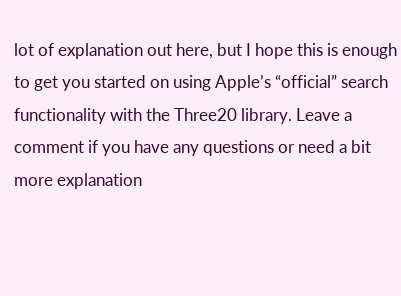lot of explanation out here, but I hope this is enough to get you started on using Apple’s “official” search functionality with the Three20 library. Leave a comment if you have any questions or need a bit more explanation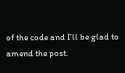of the code and I’ll be glad to amend the post.